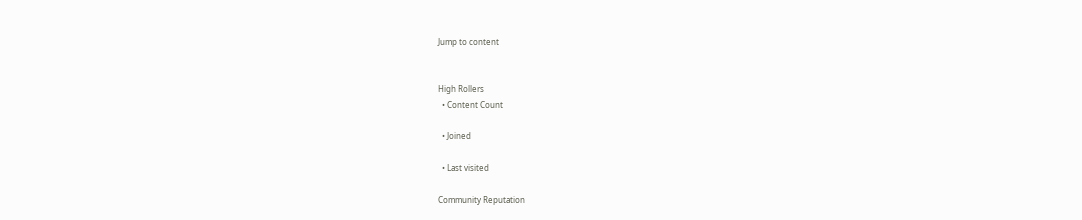Jump to content


High Rollers
  • Content Count

  • Joined

  • Last visited

Community Reputation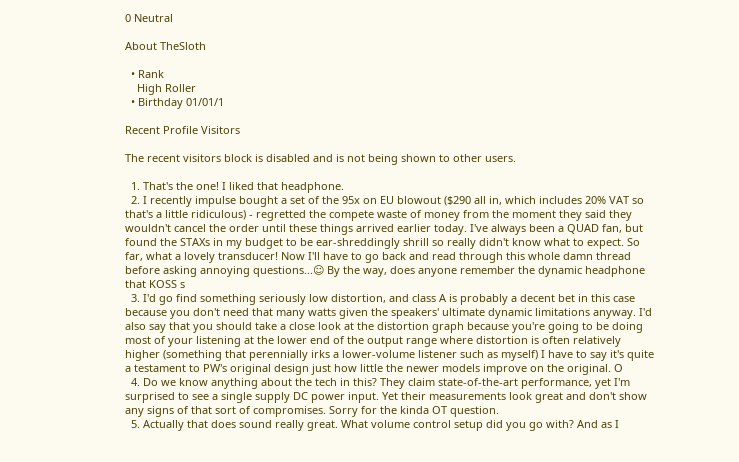0 Neutral

About TheSloth

  • Rank
    High Roller
  • Birthday 01/01/1

Recent Profile Visitors

The recent visitors block is disabled and is not being shown to other users.

  1. That's the one! I liked that headphone.
  2. I recently impulse bought a set of the 95x on EU blowout ($290 all in, which includes 20% VAT so that's a little ridiculous) - regretted the compete waste of money from the moment they said they wouldn't cancel the order until these things arrived earlier today. I've always been a QUAD fan, but found the STAXs in my budget to be ear-shreddingly shrill so really didn't know what to expect. So far, what a lovely transducer! Now I'll have to go back and read through this whole damn thread before asking annoying questions...☺ By the way, does anyone remember the dynamic headphone that KOSS s
  3. I'd go find something seriously low distortion, and class A is probably a decent bet in this case because you don't need that many watts given the speakers' ultimate dynamic limitations anyway. I'd also say that you should take a close look at the distortion graph because you're going to be doing most of your listening at the lower end of the output range where distortion is often relatively higher (something that perennially irks a lower-volume listener such as myself) I have to say it's quite a testament to PW's original design just how little the newer models improve on the original. O
  4. Do we know anything about the tech in this? They claim state-of-the-art performance, yet I'm surprised to see a single supply DC power input. Yet their measurements look great and don't show any signs of that sort of compromises. Sorry for the kinda OT question.
  5. Actually that does sound really great. What volume control setup did you go with? And as I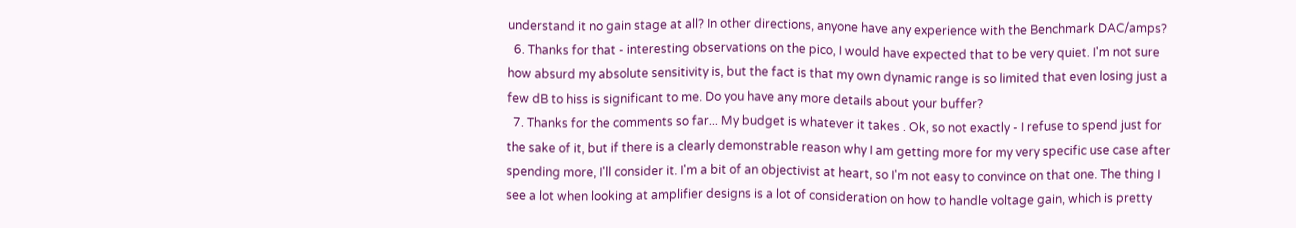understand it no gain stage at all? In other directions, anyone have any experience with the Benchmark DAC/amps?
  6. Thanks for that - interesting observations on the pico, I would have expected that to be very quiet. I'm not sure how absurd my absolute sensitivity is, but the fact is that my own dynamic range is so limited that even losing just a few dB to hiss is significant to me. Do you have any more details about your buffer?
  7. Thanks for the comments so far... My budget is whatever it takes . Ok, so not exactly - I refuse to spend just for the sake of it, but if there is a clearly demonstrable reason why I am getting more for my very specific use case after spending more, I'll consider it. I'm a bit of an objectivist at heart, so I'm not easy to convince on that one. The thing I see a lot when looking at amplifier designs is a lot of consideration on how to handle voltage gain, which is pretty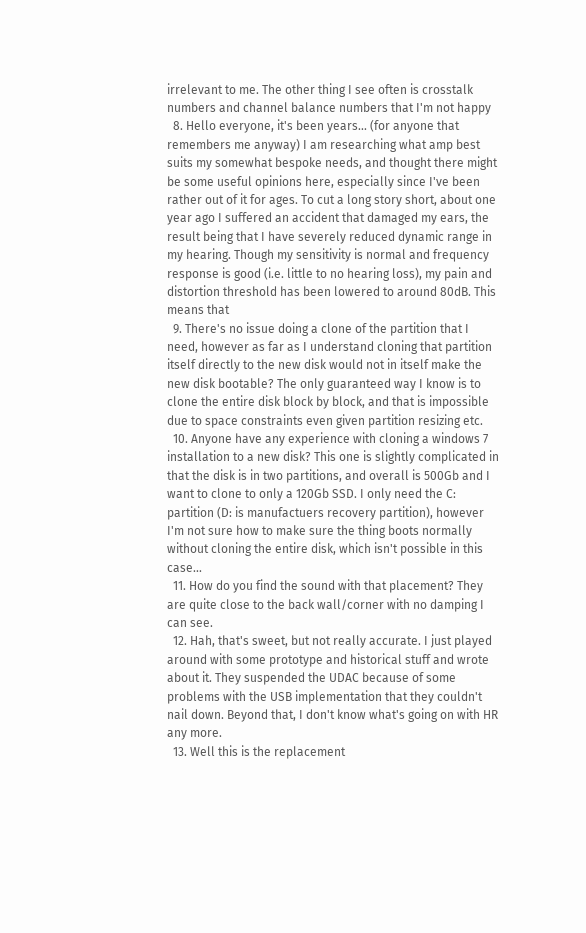irrelevant to me. The other thing I see often is crosstalk numbers and channel balance numbers that I'm not happy
  8. Hello everyone, it's been years... (for anyone that remembers me anyway) I am researching what amp best suits my somewhat bespoke needs, and thought there might be some useful opinions here, especially since I've been rather out of it for ages. To cut a long story short, about one year ago I suffered an accident that damaged my ears, the result being that I have severely reduced dynamic range in my hearing. Though my sensitivity is normal and frequency response is good (i.e. little to no hearing loss), my pain and distortion threshold has been lowered to around 80dB. This means that
  9. There's no issue doing a clone of the partition that I need, however as far as I understand cloning that partition itself directly to the new disk would not in itself make the new disk bootable? The only guaranteed way I know is to clone the entire disk block by block, and that is impossible due to space constraints even given partition resizing etc.
  10. Anyone have any experience with cloning a windows 7 installation to a new disk? This one is slightly complicated in that the disk is in two partitions, and overall is 500Gb and I want to clone to only a 120Gb SSD. I only need the C: partition (D: is manufactuers recovery partition), however I'm not sure how to make sure the thing boots normally without cloning the entire disk, which isn't possible in this case...
  11. How do you find the sound with that placement? They are quite close to the back wall/corner with no damping I can see.
  12. Hah, that's sweet, but not really accurate. I just played around with some prototype and historical stuff and wrote about it. They suspended the UDAC because of some problems with the USB implementation that they couldn't nail down. Beyond that, I don't know what's going on with HR any more.
  13. Well this is the replacement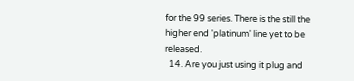for the 99 series. There is the still the higher end 'platinum' line yet to be released.
  14. Are you just using it plug and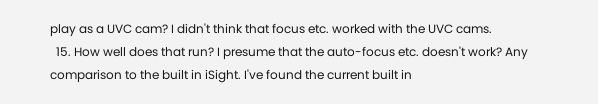play as a UVC cam? I didn't think that focus etc. worked with the UVC cams.
  15. How well does that run? I presume that the auto-focus etc. doesn't work? Any comparison to the built in iSight. I've found the current built in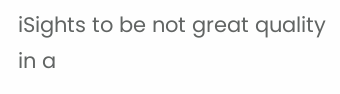iSights to be not great quality in a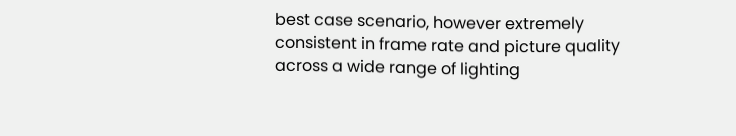best case scenario, however extremely consistent in frame rate and picture quality across a wide range of lighting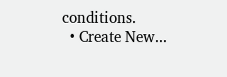conditions.
  • Create New...